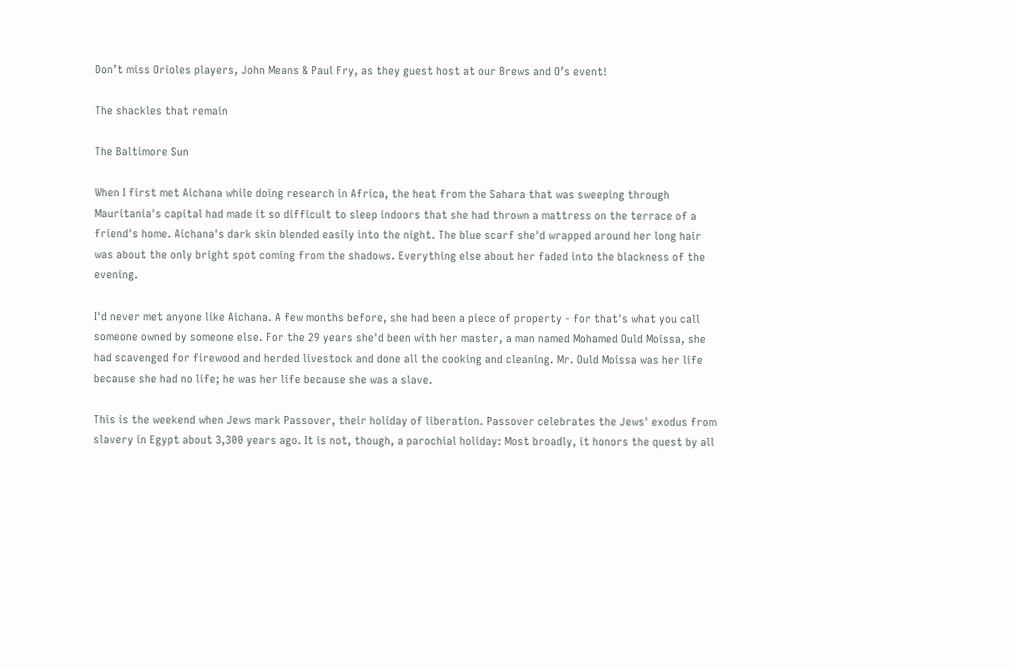Don’t miss Orioles players, John Means & Paul Fry, as they guest host at our Brews and O’s event!

The shackles that remain

The Baltimore Sun

When I first met Aichana while doing research in Africa, the heat from the Sahara that was sweeping through Mauritania's capital had made it so difficult to sleep indoors that she had thrown a mattress on the terrace of a friend's home. Aichana's dark skin blended easily into the night. The blue scarf she'd wrapped around her long hair was about the only bright spot coming from the shadows. Everything else about her faded into the blackness of the evening.

I'd never met anyone like Aichana. A few months before, she had been a piece of property - for that's what you call someone owned by someone else. For the 29 years she'd been with her master, a man named Mohamed Ould Moissa, she had scavenged for firewood and herded livestock and done all the cooking and cleaning. Mr. Ould Moissa was her life because she had no life; he was her life because she was a slave.

This is the weekend when Jews mark Passover, their holiday of liberation. Passover celebrates the Jews' exodus from slavery in Egypt about 3,300 years ago. It is not, though, a parochial holiday: Most broadly, it honors the quest by all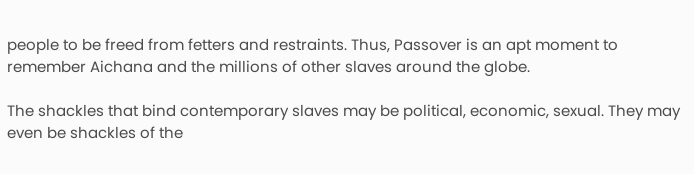people to be freed from fetters and restraints. Thus, Passover is an apt moment to remember Aichana and the millions of other slaves around the globe.

The shackles that bind contemporary slaves may be political, economic, sexual. They may even be shackles of the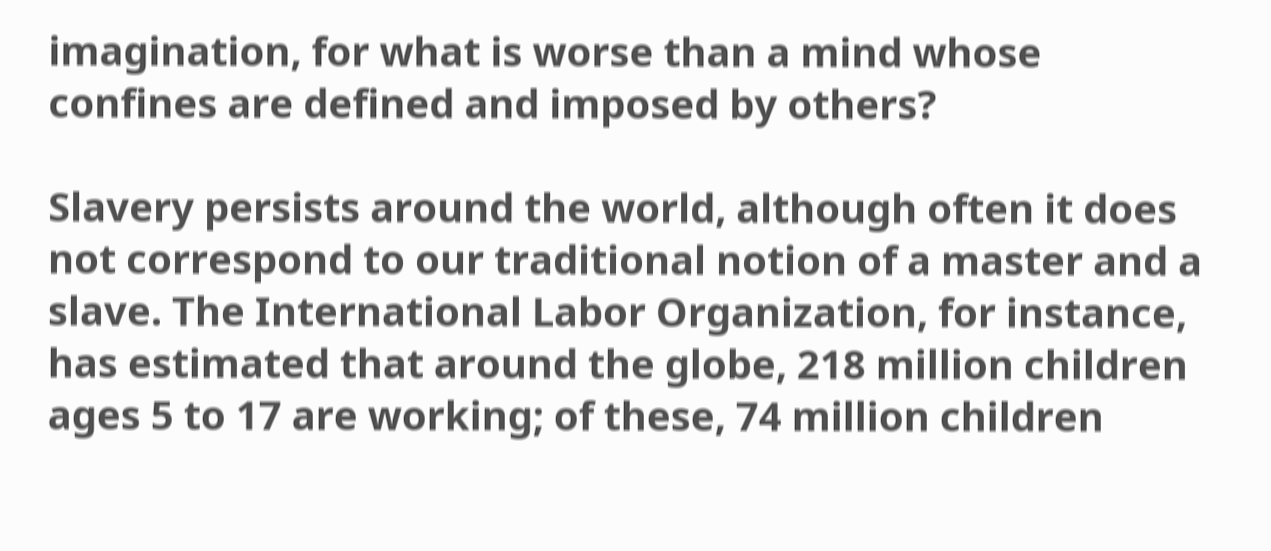imagination, for what is worse than a mind whose confines are defined and imposed by others?

Slavery persists around the world, although often it does not correspond to our traditional notion of a master and a slave. The International Labor Organization, for instance, has estimated that around the globe, 218 million children ages 5 to 17 are working; of these, 74 million children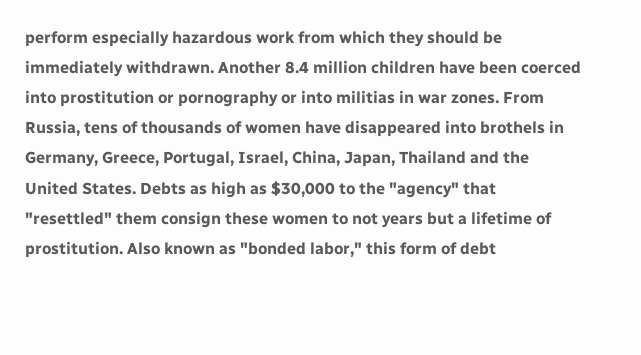perform especially hazardous work from which they should be immediately withdrawn. Another 8.4 million children have been coerced into prostitution or pornography or into militias in war zones. From Russia, tens of thousands of women have disappeared into brothels in Germany, Greece, Portugal, Israel, China, Japan, Thailand and the United States. Debts as high as $30,000 to the "agency" that "resettled" them consign these women to not years but a lifetime of prostitution. Also known as "bonded labor," this form of debt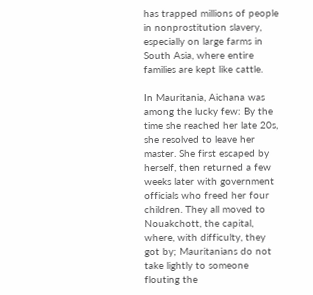has trapped millions of people in nonprostitution slavery, especially on large farms in South Asia, where entire families are kept like cattle.

In Mauritania, Aichana was among the lucky few: By the time she reached her late 20s, she resolved to leave her master. She first escaped by herself, then returned a few weeks later with government officials who freed her four children. They all moved to Nouakchott, the capital, where, with difficulty, they got by; Mauritanians do not take lightly to someone flouting the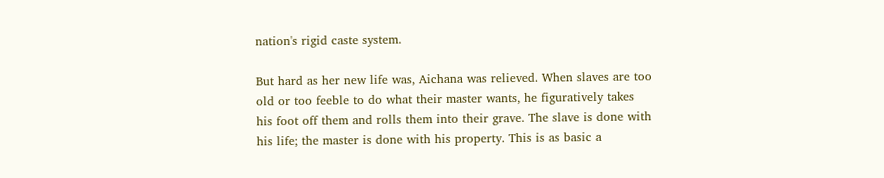nation's rigid caste system.

But hard as her new life was, Aichana was relieved. When slaves are too old or too feeble to do what their master wants, he figuratively takes his foot off them and rolls them into their grave. The slave is done with his life; the master is done with his property. This is as basic a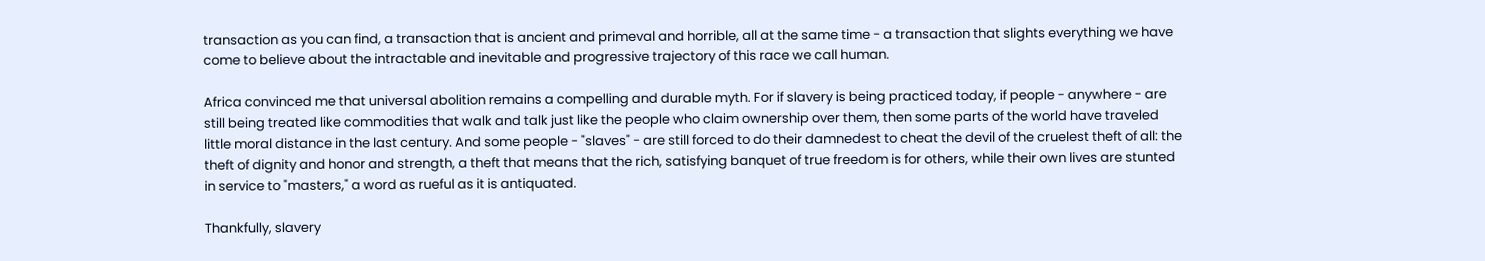transaction as you can find, a transaction that is ancient and primeval and horrible, all at the same time - a transaction that slights everything we have come to believe about the intractable and inevitable and progressive trajectory of this race we call human.

Africa convinced me that universal abolition remains a compelling and durable myth. For if slavery is being practiced today, if people - anywhere - are still being treated like commodities that walk and talk just like the people who claim ownership over them, then some parts of the world have traveled little moral distance in the last century. And some people - "slaves" - are still forced to do their damnedest to cheat the devil of the cruelest theft of all: the theft of dignity and honor and strength, a theft that means that the rich, satisfying banquet of true freedom is for others, while their own lives are stunted in service to "masters," a word as rueful as it is antiquated.

Thankfully, slavery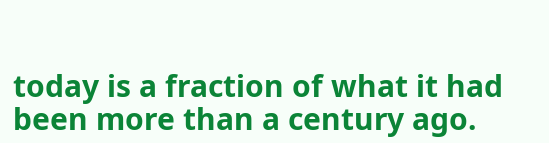today is a fraction of what it had been more than a century ago.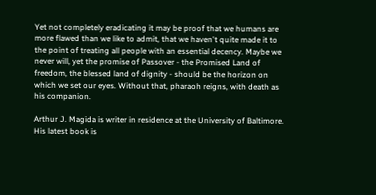Yet not completely eradicating it may be proof that we humans are more flawed than we like to admit, that we haven't quite made it to the point of treating all people with an essential decency. Maybe we never will, yet the promise of Passover - the Promised Land of freedom, the blessed land of dignity - should be the horizon on which we set our eyes. Without that, pharaoh reigns, with death as his companion.

Arthur J. Magida is writer in residence at the University of Baltimore. His latest book is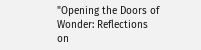"Opening the Doors of Wonder: Reflections on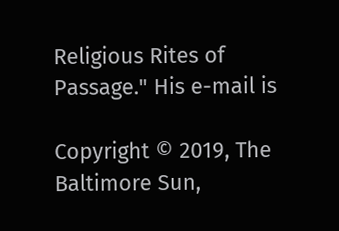Religious Rites of Passage." His e-mail is

Copyright © 2019, The Baltimore Sun,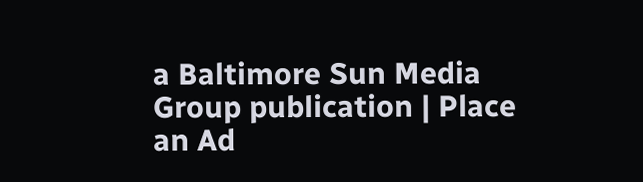a Baltimore Sun Media Group publication | Place an Ad